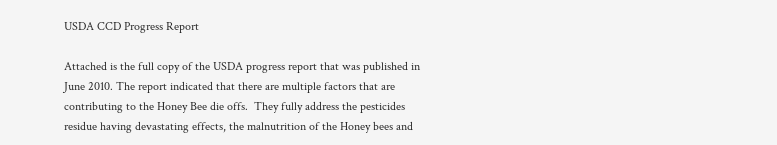USDA CCD Progress Report

Attached is the full copy of the USDA progress report that was published in June 2010. The report indicated that there are multiple factors that are contributing to the Honey Bee die offs.  They fully address the pesticides residue having devastating effects, the malnutrition of the Honey bees and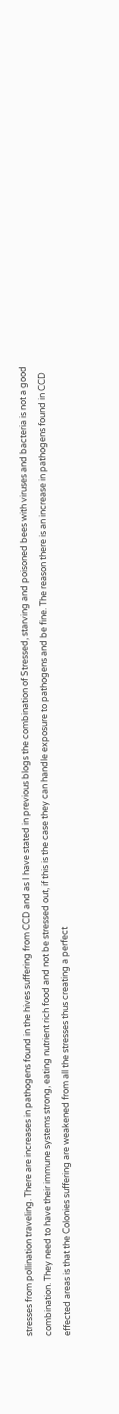stresses from pollination traveling. There are increases in pathogens found in the hives suffering from CCD and as I have stated in previous blogs the combination of Stressed, starving and poisoned bees with viruses and bacteria is not a good combination. They need to have their immune systems strong, eating nutrient rich food and not be stressed out, if this is the case they can handle exposure to pathogens and be fine. The reason there is an increase in pathogens found in CCD effected areas is that the Colonies suffering are weakened from all the stresses thus creating a perfect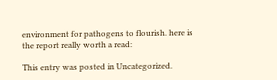environment for pathogens to flourish. here is the report really worth a read:

This entry was posted in Uncategorized.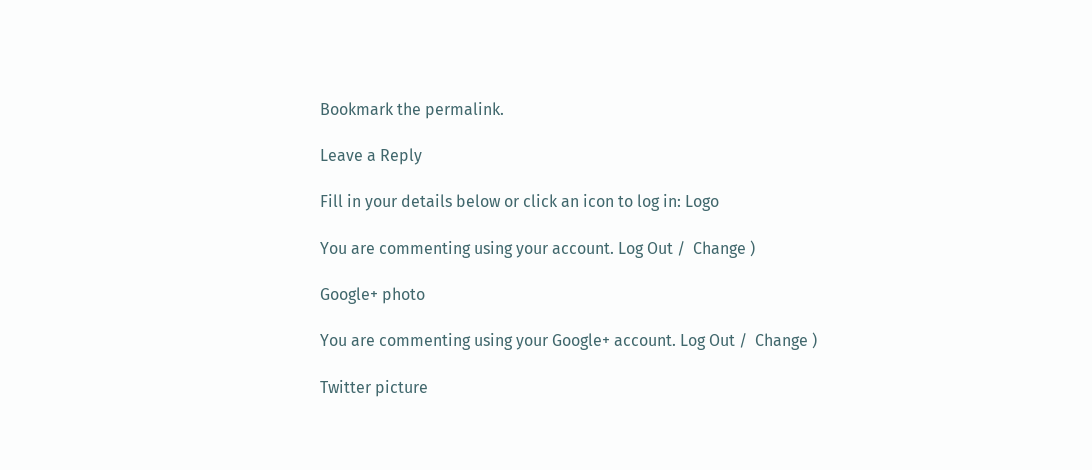Bookmark the permalink.

Leave a Reply

Fill in your details below or click an icon to log in: Logo

You are commenting using your account. Log Out /  Change )

Google+ photo

You are commenting using your Google+ account. Log Out /  Change )

Twitter picture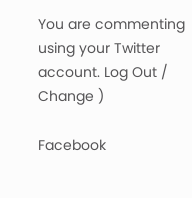You are commenting using your Twitter account. Log Out /  Change )

Facebook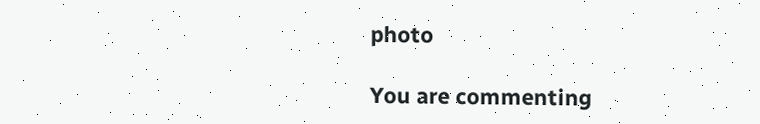photo

You are commenting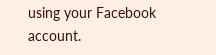using your Facebook account.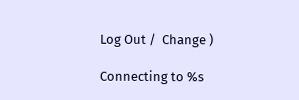Log Out /  Change )

Connecting to %s